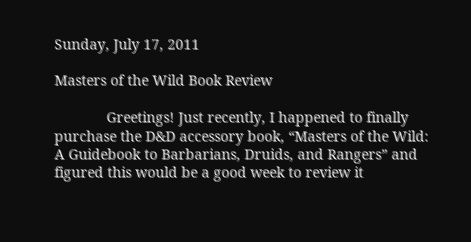Sunday, July 17, 2011

Masters of the Wild Book Review

             Greetings! Just recently, I happened to finally purchase the D&D accessory book, “Masters of the Wild: A Guidebook to Barbarians, Druids, and Rangers” and figured this would be a good week to review it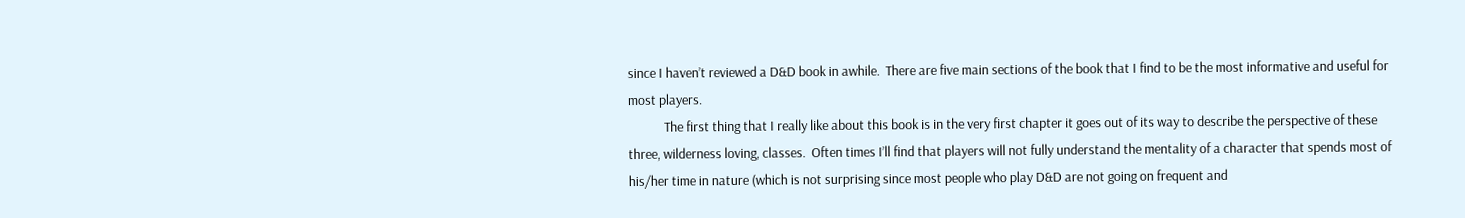since I haven’t reviewed a D&D book in awhile.  There are five main sections of the book that I find to be the most informative and useful for most players.
            The first thing that I really like about this book is in the very first chapter it goes out of its way to describe the perspective of these three, wilderness loving, classes.  Often times I’ll find that players will not fully understand the mentality of a character that spends most of his/her time in nature (which is not surprising since most people who play D&D are not going on frequent and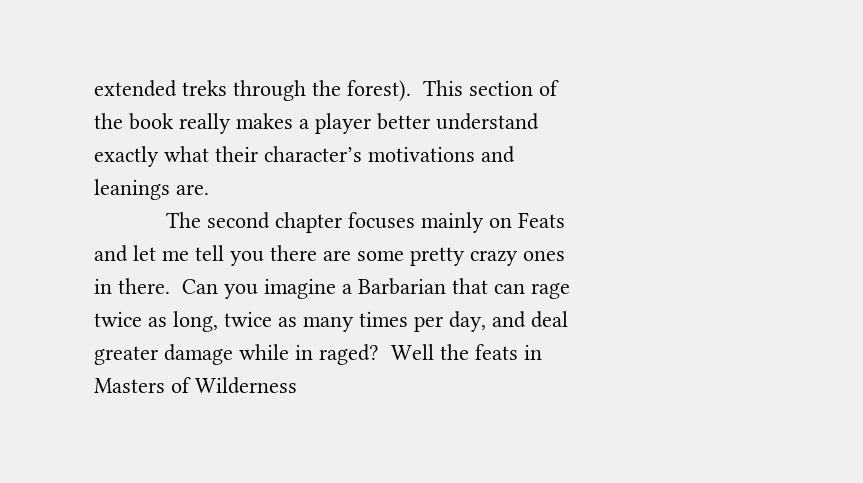extended treks through the forest).  This section of the book really makes a player better understand exactly what their character’s motivations and leanings are.
            The second chapter focuses mainly on Feats and let me tell you there are some pretty crazy ones in there.  Can you imagine a Barbarian that can rage twice as long, twice as many times per day, and deal greater damage while in raged?  Well the feats in Masters of Wilderness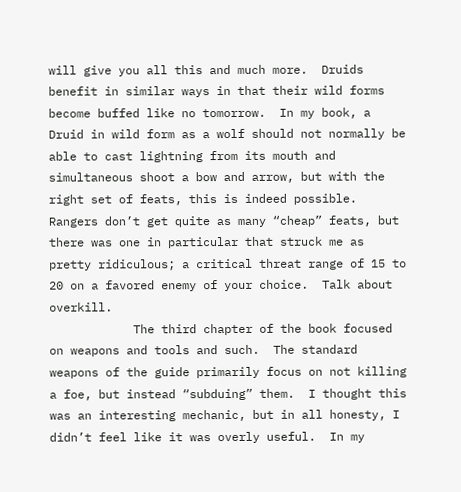will give you all this and much more.  Druids benefit in similar ways in that their wild forms become buffed like no tomorrow.  In my book, a Druid in wild form as a wolf should not normally be able to cast lightning from its mouth and simultaneous shoot a bow and arrow, but with the right set of feats, this is indeed possible. Rangers don’t get quite as many “cheap” feats, but there was one in particular that struck me as pretty ridiculous; a critical threat range of 15 to 20 on a favored enemy of your choice.  Talk about overkill.
            The third chapter of the book focused on weapons and tools and such.  The standard weapons of the guide primarily focus on not killing a foe, but instead “subduing” them.  I thought this was an interesting mechanic, but in all honesty, I didn’t feel like it was overly useful.  In my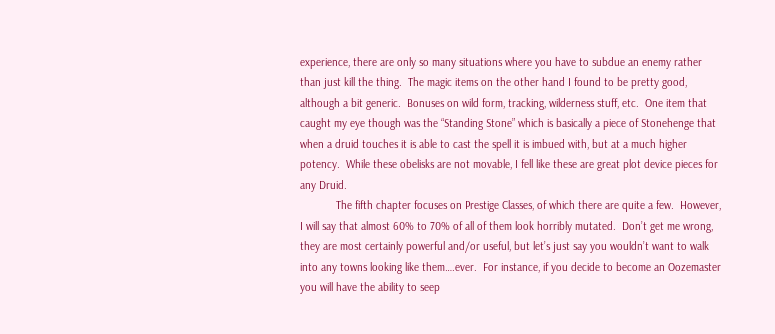experience, there are only so many situations where you have to subdue an enemy rather than just kill the thing.  The magic items on the other hand I found to be pretty good, although a bit generic.  Bonuses on wild form, tracking, wilderness stuff, etc.  One item that caught my eye though was the “Standing Stone” which is basically a piece of Stonehenge that when a druid touches it is able to cast the spell it is imbued with, but at a much higher potency.  While these obelisks are not movable, I fell like these are great plot device pieces for any Druid.
            The fifth chapter focuses on Prestige Classes, of which there are quite a few.  However, I will say that almost 60% to 70% of all of them look horribly mutated.  Don’t get me wrong, they are most certainly powerful and/or useful, but let’s just say you wouldn’t want to walk into any towns looking like them….ever.  For instance, if you decide to become an Oozemaster you will have the ability to seep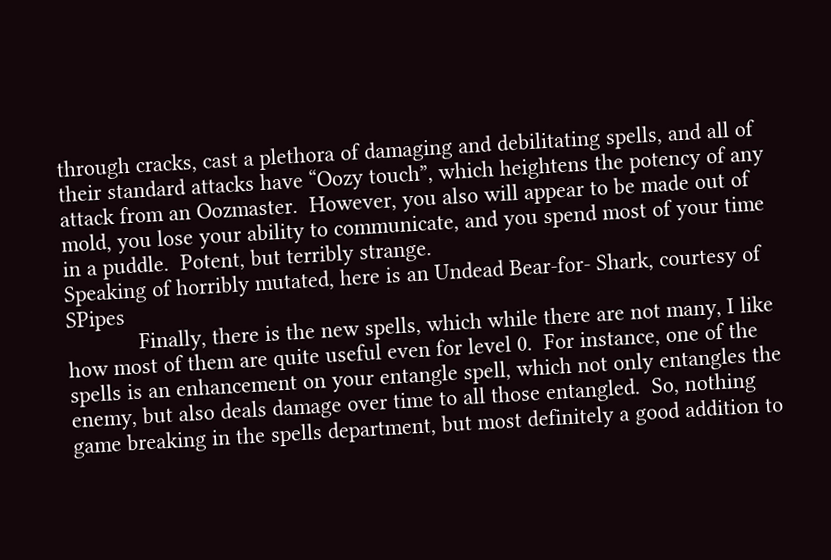through cracks, cast a plethora of damaging and debilitating spells, and all of their standard attacks have “Oozy touch”, which heightens the potency of any attack from an Oozmaster.  However, you also will appear to be made out of mold, you lose your ability to communicate, and you spend most of your time in a puddle.  Potent, but terribly strange.
Speaking of horribly mutated, here is an Undead Bear-for- Shark, courtesy of SPipes
            Finally, there is the new spells, which while there are not many, I like how most of them are quite useful even for level 0.  For instance, one of the spells is an enhancement on your entangle spell, which not only entangles the enemy, but also deals damage over time to all those entangled.  So, nothing game breaking in the spells department, but most definitely a good addition to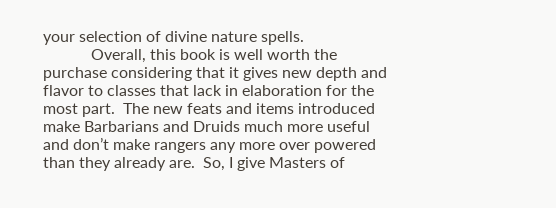your selection of divine nature spells.
            Overall, this book is well worth the purchase considering that it gives new depth and flavor to classes that lack in elaboration for the most part.  The new feats and items introduced make Barbarians and Druids much more useful and don’t make rangers any more over powered than they already are.  So, I give Masters of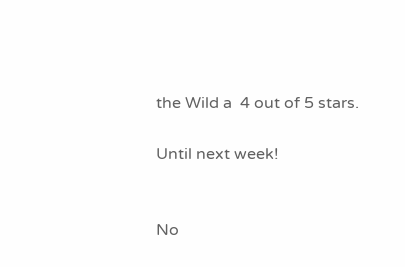the Wild a  4 out of 5 stars.

Until next week!


No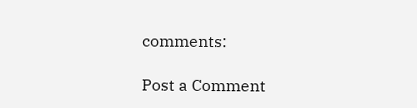comments:

Post a Comment